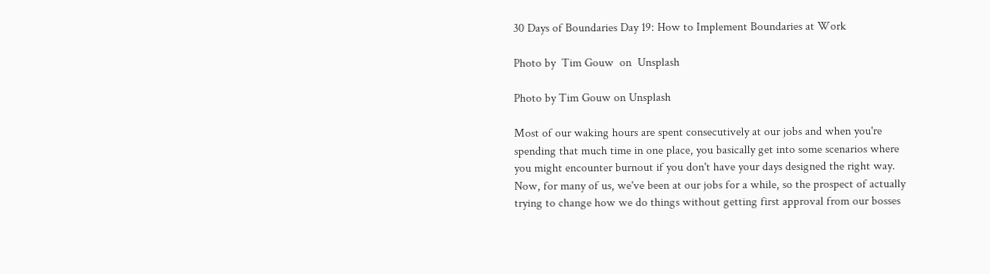30 Days of Boundaries Day 19: How to Implement Boundaries at Work

Photo by  Tim Gouw  on  Unsplash

Photo by Tim Gouw on Unsplash

Most of our waking hours are spent consecutively at our jobs and when you're spending that much time in one place, you basically get into some scenarios where you might encounter burnout if you don't have your days designed the right way. Now, for many of us, we've been at our jobs for a while, so the prospect of actually trying to change how we do things without getting first approval from our bosses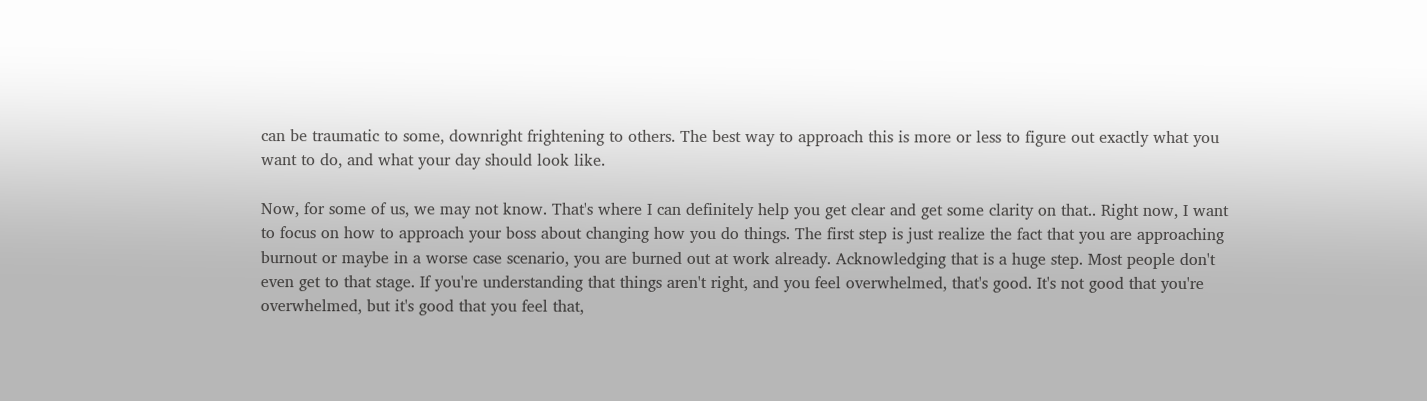can be traumatic to some, downright frightening to others. The best way to approach this is more or less to figure out exactly what you want to do, and what your day should look like.

Now, for some of us, we may not know. That's where I can definitely help you get clear and get some clarity on that.. Right now, I want to focus on how to approach your boss about changing how you do things. The first step is just realize the fact that you are approaching burnout or maybe in a worse case scenario, you are burned out at work already. Acknowledging that is a huge step. Most people don't even get to that stage. If you're understanding that things aren't right, and you feel overwhelmed, that's good. It's not good that you're overwhelmed, but it's good that you feel that,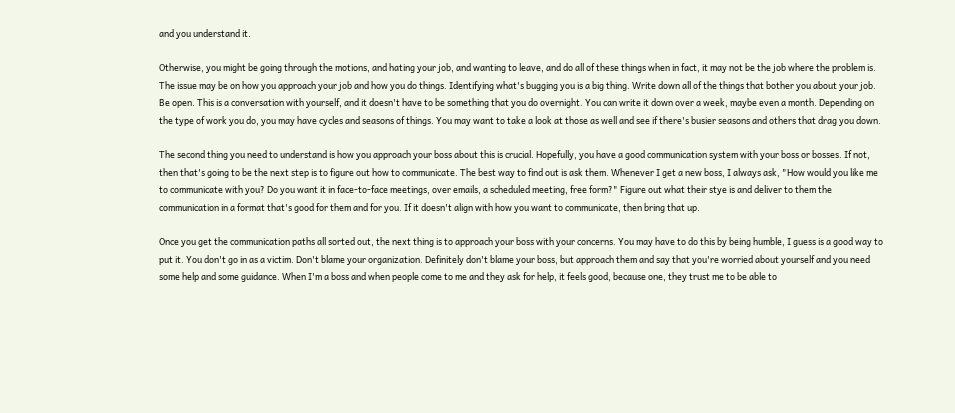and you understand it.

Otherwise, you might be going through the motions, and hating your job, and wanting to leave, and do all of these things when in fact, it may not be the job where the problem is. The issue may be on how you approach your job and how you do things. Identifying what's bugging you is a big thing. Write down all of the things that bother you about your job. Be open. This is a conversation with yourself, and it doesn't have to be something that you do overnight. You can write it down over a week, maybe even a month. Depending on the type of work you do, you may have cycles and seasons of things. You may want to take a look at those as well and see if there's busier seasons and others that drag you down.

The second thing you need to understand is how you approach your boss about this is crucial. Hopefully, you have a good communication system with your boss or bosses. If not, then that's going to be the next step is to figure out how to communicate. The best way to find out is ask them. Whenever I get a new boss, I always ask, "How would you like me to communicate with you? Do you want it in face-to-face meetings, over emails, a scheduled meeting, free form?" Figure out what their stye is and deliver to them the communication in a format that's good for them and for you. If it doesn't align with how you want to communicate, then bring that up.

Once you get the communication paths all sorted out, the next thing is to approach your boss with your concerns. You may have to do this by being humble, I guess is a good way to put it. You don't go in as a victim. Don't blame your organization. Definitely don't blame your boss, but approach them and say that you're worried about yourself and you need some help and some guidance. When I'm a boss and when people come to me and they ask for help, it feels good, because one, they trust me to be able to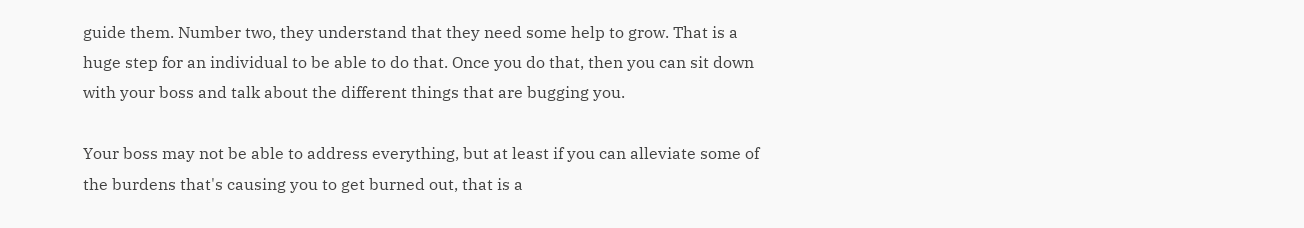guide them. Number two, they understand that they need some help to grow. That is a huge step for an individual to be able to do that. Once you do that, then you can sit down with your boss and talk about the different things that are bugging you.

Your boss may not be able to address everything, but at least if you can alleviate some of the burdens that's causing you to get burned out, that is a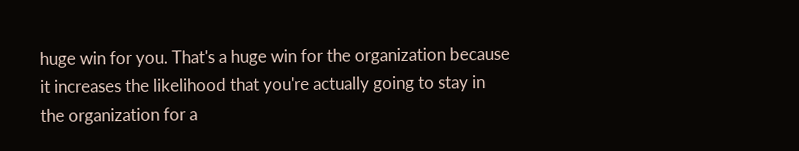huge win for you. That's a huge win for the organization because it increases the likelihood that you're actually going to stay in the organization for a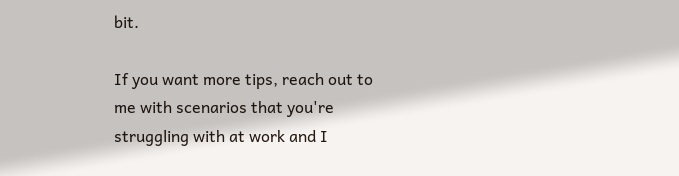bit.

If you want more tips, reach out to me with scenarios that you're struggling with at work and I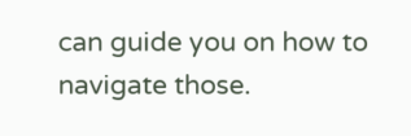can guide you on how to navigate those.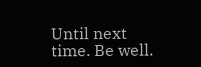Until next time. Be well.